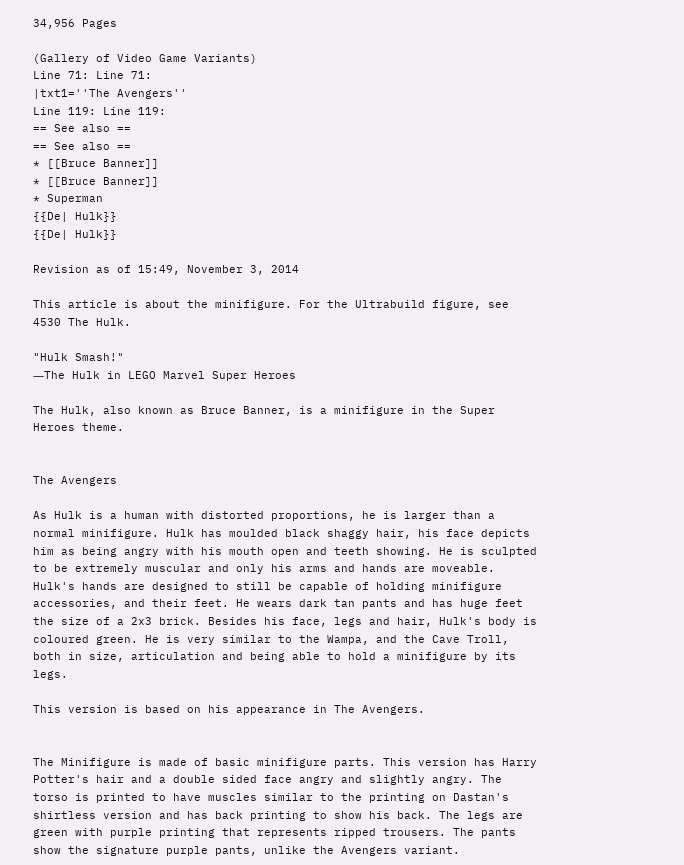34,956 Pages

(Gallery of Video Game Variants)
Line 71: Line 71:
|txt1=''The Avengers''
Line 119: Line 119:
== See also ==
== See also ==
* [[Bruce Banner]]
* [[Bruce Banner]]
* Superman
{{De| Hulk}}
{{De| Hulk}}

Revision as of 15:49, November 3, 2014

This article is about the minifigure. For the Ultrabuild figure, see 4530 The Hulk.

"Hulk Smash!"
―The Hulk in LEGO Marvel Super Heroes

The Hulk, also known as Bruce Banner, is a minifigure in the Super Heroes theme.


The Avengers

As Hulk is a human with distorted proportions, he is larger than a normal minifigure. Hulk has moulded black shaggy hair, his face depicts him as being angry with his mouth open and teeth showing. He is sculpted to be extremely muscular and only his arms and hands are moveable. Hulk's hands are designed to still be capable of holding minifigure accessories, and their feet. He wears dark tan pants and has huge feet the size of a 2x3 brick. Besides his face, legs and hair, Hulk's body is coloured green. He is very similar to the Wampa, and the Cave Troll, both in size, articulation and being able to hold a minifigure by its legs.

This version is based on his appearance in The Avengers.


The Minifigure is made of basic minifigure parts. This version has Harry Potter's hair and a double sided face angry and slightly angry. The torso is printed to have muscles similar to the printing on Dastan's shirtless version and has back printing to show his back. The legs are green with purple printing that represents ripped trousers. The pants show the signature purple pants, unlike the Avengers variant.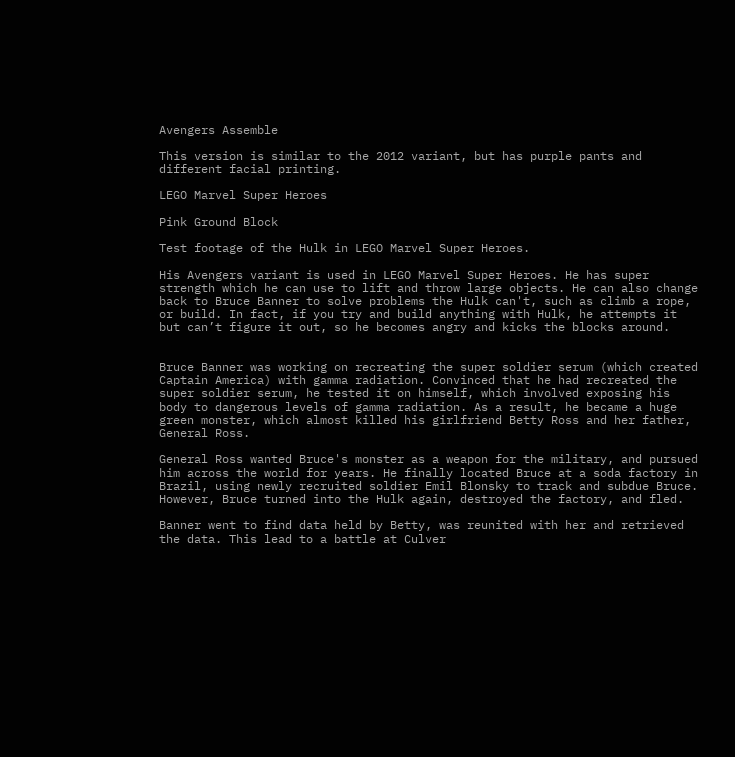Avengers Assemble

This version is similar to the 2012 variant, but has purple pants and different facial printing.

LEGO Marvel Super Heroes

Pink Ground Block

Test footage of the Hulk in LEGO Marvel Super Heroes.

His Avengers variant is used in LEGO Marvel Super Heroes. He has super strength which he can use to lift and throw large objects. He can also change back to Bruce Banner to solve problems the Hulk can't, such as climb a rope, or build. In fact, if you try and build anything with Hulk, he attempts it but can’t figure it out, so he becomes angry and kicks the blocks around.


Bruce Banner was working on recreating the super soldier serum (which created Captain America) with gamma radiation. Convinced that he had recreated the super soldier serum, he tested it on himself, which involved exposing his body to dangerous levels of gamma radiation. As a result, he became a huge green monster, which almost killed his girlfriend Betty Ross and her father, General Ross.

General Ross wanted Bruce's monster as a weapon for the military, and pursued him across the world for years. He finally located Bruce at a soda factory in Brazil, using newly recruited soldier Emil Blonsky to track and subdue Bruce. However, Bruce turned into the Hulk again, destroyed the factory, and fled.

Banner went to find data held by Betty, was reunited with her and retrieved the data. This lead to a battle at Culver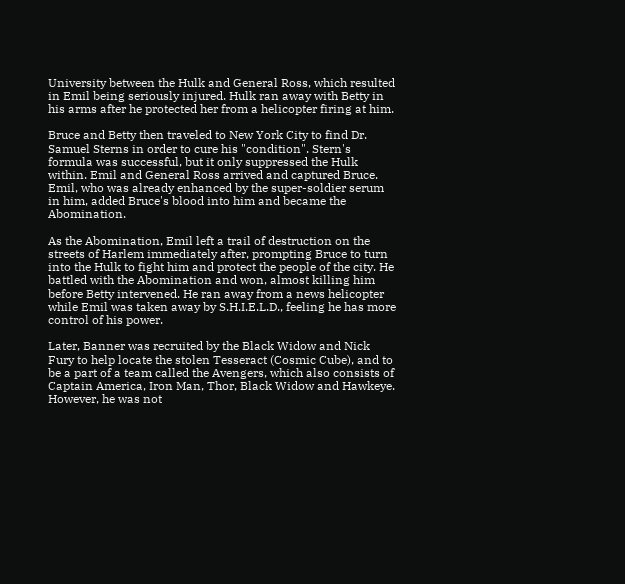University between the Hulk and General Ross, which resulted in Emil being seriously injured. Hulk ran away with Betty in his arms after he protected her from a helicopter firing at him.

Bruce and Betty then traveled to New York City to find Dr. Samuel Sterns in order to cure his "condition". Stern's formula was successful, but it only suppressed the Hulk within. Emil and General Ross arrived and captured Bruce. Emil, who was already enhanced by the super-soldier serum in him, added Bruce's blood into him and became the Abomination.

As the Abomination, Emil left a trail of destruction on the streets of Harlem immediately after, prompting Bruce to turn into the Hulk to fight him and protect the people of the city. He battled with the Abomination and won, almost killing him before Betty intervened. He ran away from a news helicopter while Emil was taken away by S.H.I.E.L.D., feeling he has more control of his power.

Later, Banner was recruited by the Black Widow and Nick Fury to help locate the stolen Tesseract (Cosmic Cube), and to be a part of a team called the Avengers, which also consists of Captain America, Iron Man, Thor, Black Widow and Hawkeye. However, he was not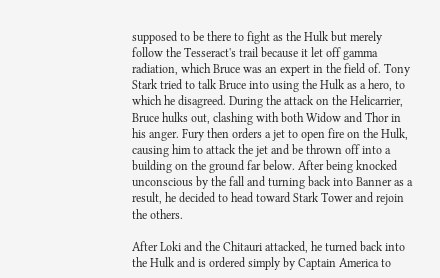supposed to be there to fight as the Hulk but merely follow the Tesseract's trail because it let off gamma radiation, which Bruce was an expert in the field of. Tony Stark tried to talk Bruce into using the Hulk as a hero, to which he disagreed. During the attack on the Helicarrier, Bruce hulks out, clashing with both Widow and Thor in his anger. Fury then orders a jet to open fire on the Hulk, causing him to attack the jet and be thrown off into a building on the ground far below. After being knocked unconscious by the fall and turning back into Banner as a result, he decided to head toward Stark Tower and rejoin the others.

After Loki and the Chitauri attacked, he turned back into the Hulk and is ordered simply by Captain America to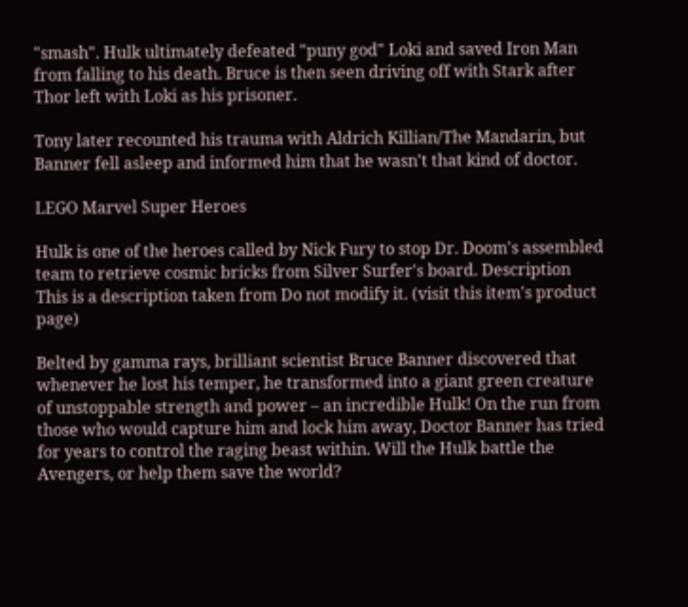"smash". Hulk ultimately defeated "puny god" Loki and saved Iron Man from falling to his death. Bruce is then seen driving off with Stark after Thor left with Loki as his prisoner.

Tony later recounted his trauma with Aldrich Killian/The Mandarin, but Banner fell asleep and informed him that he wasn't that kind of doctor.

LEGO Marvel Super Heroes

Hulk is one of the heroes called by Nick Fury to stop Dr. Doom's assembled team to retrieve cosmic bricks from Silver Surfer's board. Description This is a description taken from Do not modify it. (visit this item's product page)

Belted by gamma rays, brilliant scientist Bruce Banner discovered that whenever he lost his temper, he transformed into a giant green creature of unstoppable strength and power – an incredible Hulk! On the run from those who would capture him and lock him away, Doctor Banner has tried for years to control the raging beast within. Will the Hulk battle the Avengers, or help them save the world?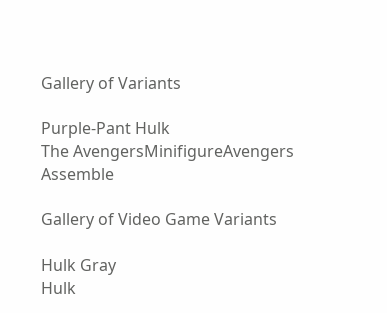Gallery of Variants

Purple-Pant Hulk
The AvengersMinifigureAvengers Assemble

Gallery of Video Game Variants

Hulk Gray
Hulk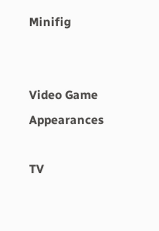Minifig


Video Game Appearances

TV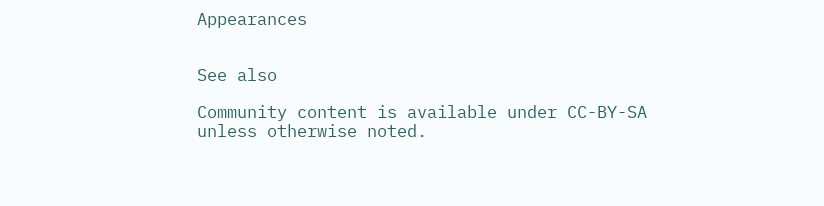Appearances


See also

Community content is available under CC-BY-SA unless otherwise noted.